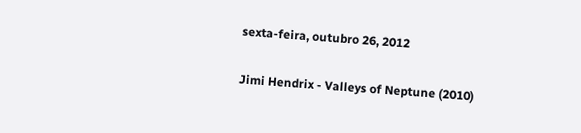sexta-feira, outubro 26, 2012

Jimi Hendrix - Valleys of Neptune (2010)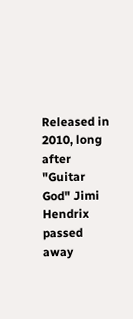Released in 2010, long after "Guitar God" Jimi Hendrix passed away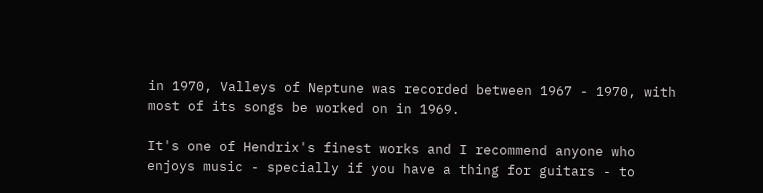in 1970, Valleys of Neptune was recorded between 1967 - 1970, with most of its songs be worked on in 1969.

It's one of Hendrix's finest works and I recommend anyone who enjoys music - specially if you have a thing for guitars - to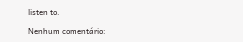listen to.

Nenhum comentário: